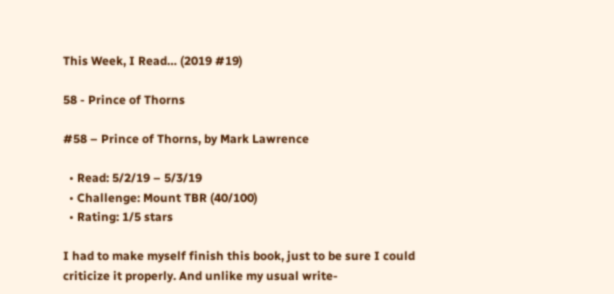This Week, I Read… (2019 #19)

58 - Prince of Thorns

#58 – Prince of Thorns, by Mark Lawrence

  • Read: 5/2/19 – 5/3/19
  • Challenge: Mount TBR (40/100)
  • Rating: 1/5 stars

I had to make myself finish this book, just to be sure I could criticize it properly. And unlike my usual write-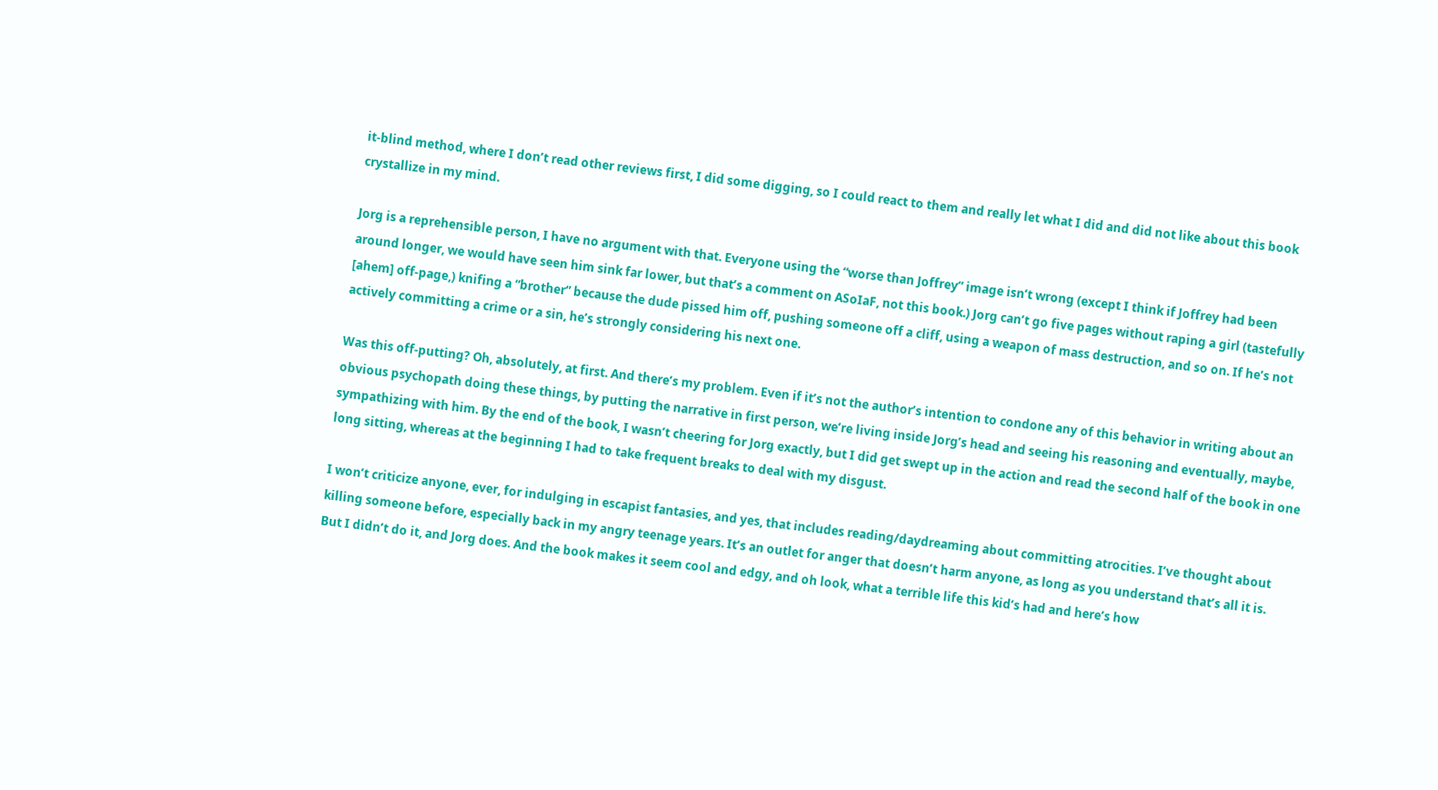it-blind method, where I don’t read other reviews first, I did some digging, so I could react to them and really let what I did and did not like about this book crystallize in my mind.

Jorg is a reprehensible person, I have no argument with that. Everyone using the “worse than Joffrey” image isn’t wrong (except I think if Joffrey had been around longer, we would have seen him sink far lower, but that’s a comment on ASoIaF, not this book.) Jorg can’t go five pages without raping a girl (tastefully [ahem] off-page,) knifing a “brother” because the dude pissed him off, pushing someone off a cliff, using a weapon of mass destruction, and so on. If he’s not actively committing a crime or a sin, he’s strongly considering his next one.

Was this off-putting? Oh, absolutely, at first. And there’s my problem. Even if it’s not the author’s intention to condone any of this behavior in writing about an obvious psychopath doing these things, by putting the narrative in first person, we’re living inside Jorg’s head and seeing his reasoning and eventually, maybe, sympathizing with him. By the end of the book, I wasn’t cheering for Jorg exactly, but I did get swept up in the action and read the second half of the book in one long sitting, whereas at the beginning I had to take frequent breaks to deal with my disgust.

I won’t criticize anyone, ever, for indulging in escapist fantasies, and yes, that includes reading/daydreaming about committing atrocities. I’ve thought about killing someone before, especially back in my angry teenage years. It’s an outlet for anger that doesn’t harm anyone, as long as you understand that’s all it is. But I didn’t do it, and Jorg does. And the book makes it seem cool and edgy, and oh look, what a terrible life this kid’s had and here’s how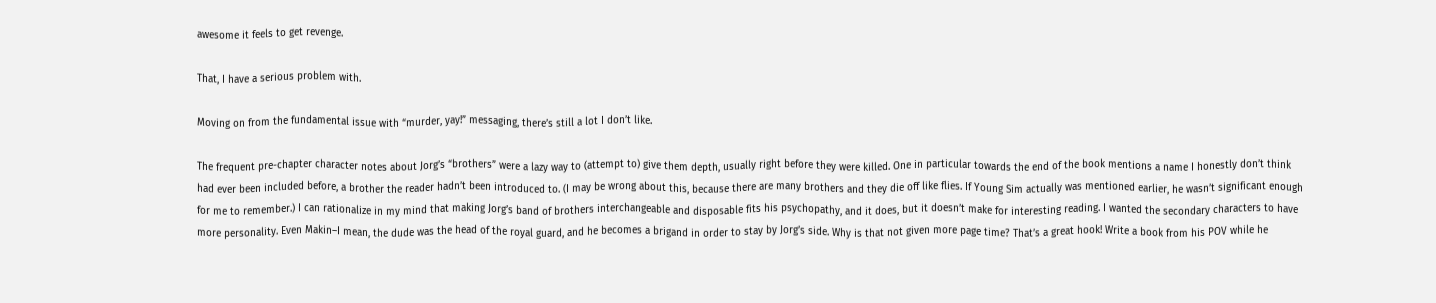awesome it feels to get revenge.

That, I have a serious problem with.

Moving on from the fundamental issue with “murder, yay!” messaging, there’s still a lot I don’t like.

The frequent pre-chapter character notes about Jorg’s “brothers” were a lazy way to (attempt to) give them depth, usually right before they were killed. One in particular towards the end of the book mentions a name I honestly don’t think had ever been included before, a brother the reader hadn’t been introduced to. (I may be wrong about this, because there are many brothers and they die off like flies. If Young Sim actually was mentioned earlier, he wasn’t significant enough for me to remember.) I can rationalize in my mind that making Jorg’s band of brothers interchangeable and disposable fits his psychopathy, and it does, but it doesn’t make for interesting reading. I wanted the secondary characters to have more personality. Even Makin–I mean, the dude was the head of the royal guard, and he becomes a brigand in order to stay by Jorg’s side. Why is that not given more page time? That’s a great hook! Write a book from his POV while he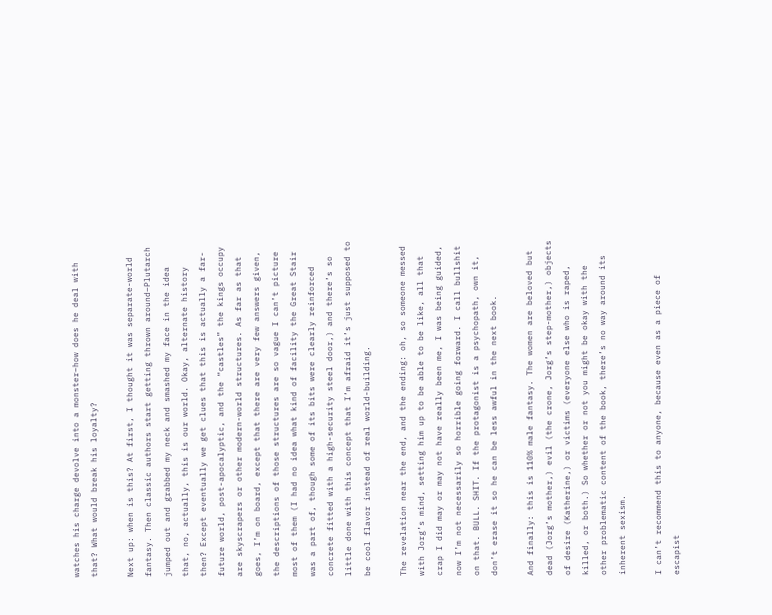watches his charge devolve into a monster–how does he deal with that? What would break his loyalty?

Next up: when is this? At first, I thought it was separate-world fantasy. Then classic authors start getting thrown around–Plutarch jumped out and grabbed my neck and smashed my face in the idea that, no, actually, this is our world. Okay, alternate history then? Except eventually we get clues that this is actually a far-future world, post-apocalyptic, and the “castles” the kings occupy are skyscrapers or other modern-world structures. As far as that goes, I’m on board, except that there are very few answers given, the descriptions of those structures are so vague I can’t picture most of them (I had no idea what kind of facility the Great Stair was a part of, though some of its bits were clearly reinforced concrete fitted with a high-security steel door,) and there’s so little done with this concept that I’m afraid it’s just supposed to be cool flavor instead of real world-building.

The revelation near the end, and the ending: oh, so someone messed with Jorg’s mind, setting him up to be able to be like, all that crap I did may or may not have really been me, I was being guided, now I’m not necessarily so horrible going forward. I call bullshit on that. BULL. SHIT. If the protagonist is a psychopath, own it, don’t erase it so he can be less awful in the next book.

And finally: this is 110% male fantasy. The women are beloved but dead (Jorg’s mother,) evil (the crone, Jorg’s step-mother,) objects of desire (Katherine,) or victims (everyone else who is raped, killed, or both.) So whether or not you might be okay with the other problematic content of the book, there’s no way around its inherent sexism.

I can’t recommend this to anyone, because even as a piece of escapist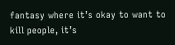fantasy where it’s okay to want to kill people, it’s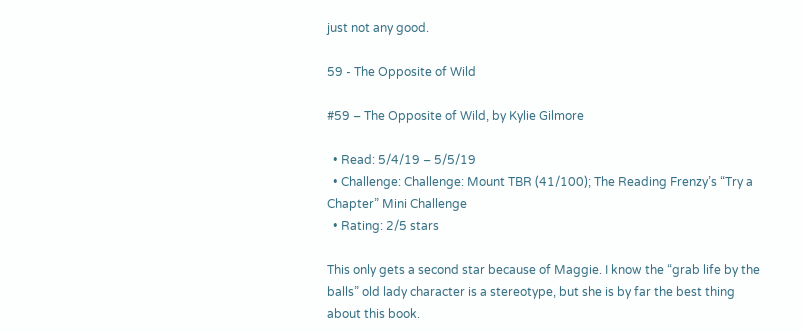just not any good.

59 - The Opposite of Wild

#59 – The Opposite of Wild, by Kylie Gilmore

  • Read: 5/4/19 – 5/5/19
  • Challenge: Challenge: Mount TBR (41/100); The Reading Frenzy’s “Try a Chapter” Mini Challenge
  • Rating: 2/5 stars

This only gets a second star because of Maggie. I know the “grab life by the balls” old lady character is a stereotype, but she is by far the best thing about this book.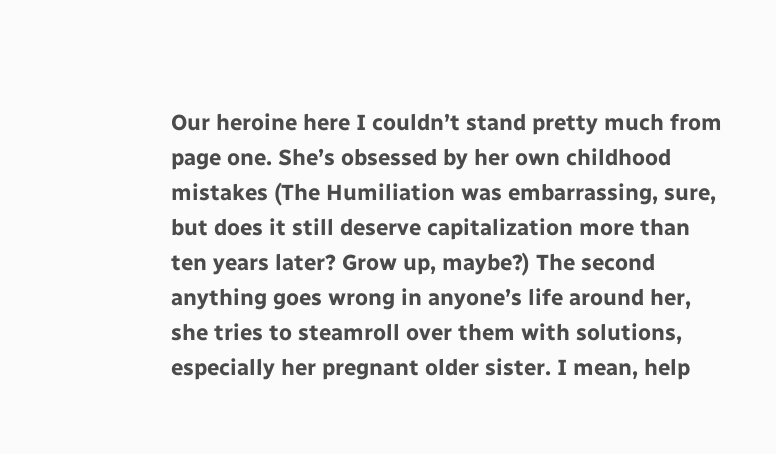Our heroine here I couldn’t stand pretty much from page one. She’s obsessed by her own childhood mistakes (The Humiliation was embarrassing, sure, but does it still deserve capitalization more than ten years later? Grow up, maybe?) The second anything goes wrong in anyone’s life around her, she tries to steamroll over them with solutions, especially her pregnant older sister. I mean, help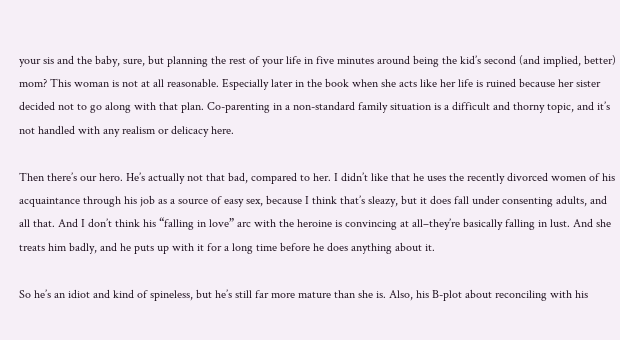your sis and the baby, sure, but planning the rest of your life in five minutes around being the kid’s second (and implied, better) mom? This woman is not at all reasonable. Especially later in the book when she acts like her life is ruined because her sister decided not to go along with that plan. Co-parenting in a non-standard family situation is a difficult and thorny topic, and it’s not handled with any realism or delicacy here.

Then there’s our hero. He’s actually not that bad, compared to her. I didn’t like that he uses the recently divorced women of his acquaintance through his job as a source of easy sex, because I think that’s sleazy, but it does fall under consenting adults, and all that. And I don’t think his “falling in love” arc with the heroine is convincing at all–they’re basically falling in lust. And she treats him badly, and he puts up with it for a long time before he does anything about it.

So he’s an idiot and kind of spineless, but he’s still far more mature than she is. Also, his B-plot about reconciling with his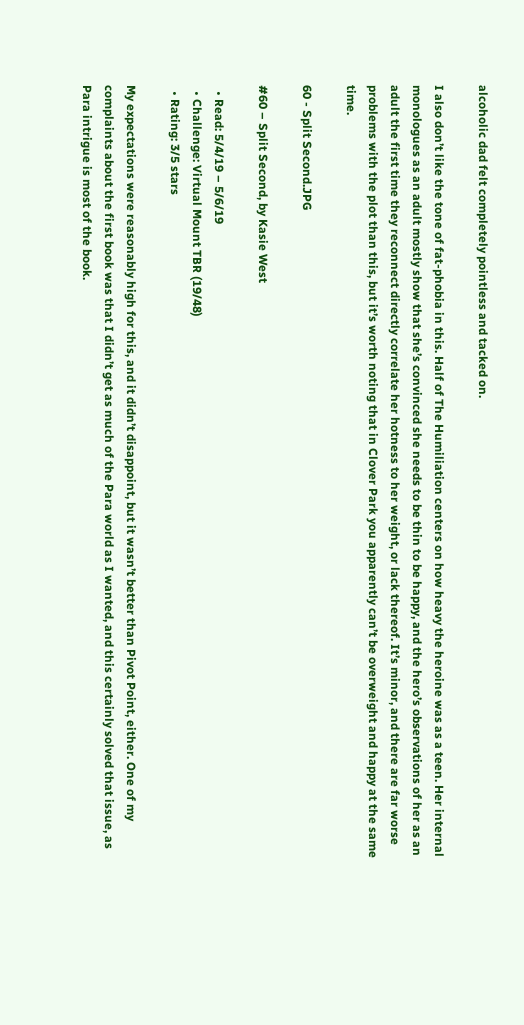alcoholic dad felt completely pointless and tacked on.

I also don’t like the tone of fat-phobia in this. Half of The Humiliation centers on how heavy the heroine was as a teen. Her internal monologues as an adult mostly show that she’s convinced she needs to be thin to be happy, and the hero’s observations of her as an adult the first time they reconnect directly correlate her hotness to her weight, or lack thereof. It’s minor, and there are far worse problems with the plot than this, but it’s worth noting that in Clover Park you apparently can’t be overweight and happy at the same time.

60 - Split Second.JPG

#60 – Split Second, by Kasie West

  • Read: 5/4/19 – 5/6/19
  • Challenge: Virtual Mount TBR (19/48)
  • Rating: 3/5 stars

My expectations were reasonably high for this, and it didn’t disappoint, but it wasn’t better than Pivot Point, either. One of my complaints about the first book was that I didn’t get as much of the Para world as I wanted, and this certainly solved that issue, as Para intrigue is most of the book.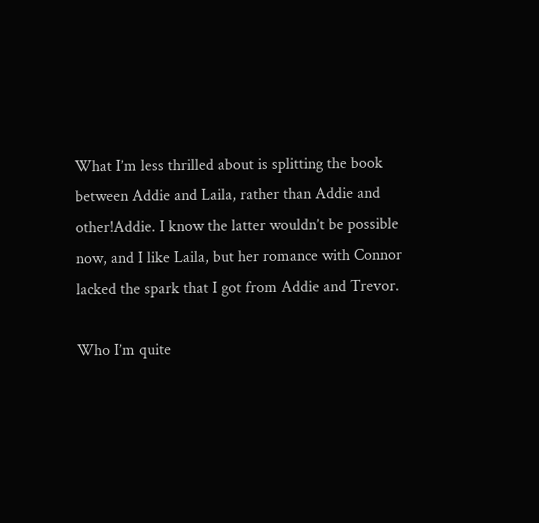What I’m less thrilled about is splitting the book between Addie and Laila, rather than Addie and other!Addie. I know the latter wouldn’t be possible now, and I like Laila, but her romance with Connor lacked the spark that I got from Addie and Trevor.

Who I’m quite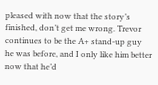pleased with now that the story’s finished, don’t get me wrong. Trevor continues to be the A+ stand-up guy he was before, and I only like him better now that he’d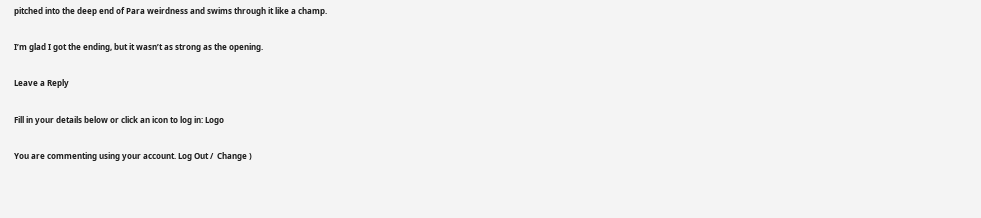pitched into the deep end of Para weirdness and swims through it like a champ.

I’m glad I got the ending, but it wasn’t as strong as the opening.

Leave a Reply

Fill in your details below or click an icon to log in: Logo

You are commenting using your account. Log Out /  Change )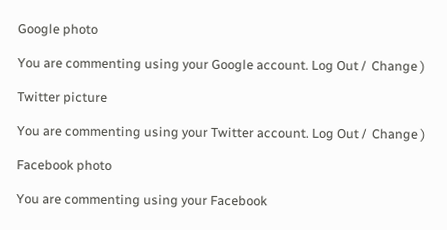Google photo

You are commenting using your Google account. Log Out /  Change )

Twitter picture

You are commenting using your Twitter account. Log Out /  Change )

Facebook photo

You are commenting using your Facebook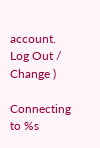account. Log Out /  Change )

Connecting to %s